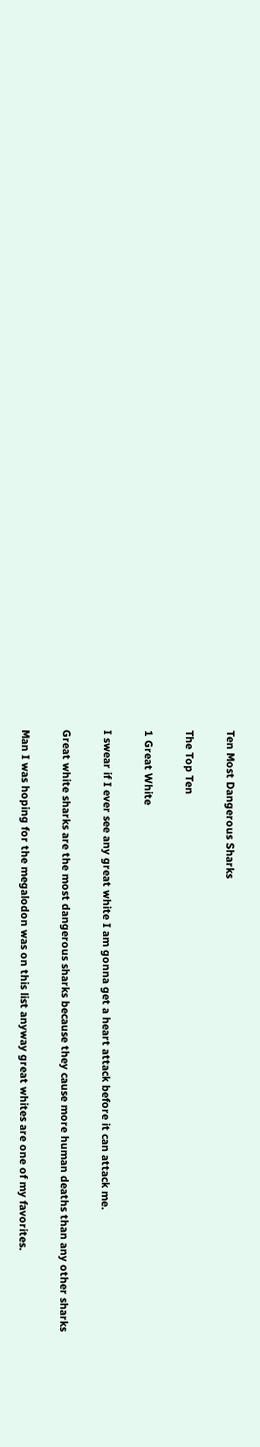Ten Most Dangerous Sharks

The Top Ten

1 Great White

I swear if I ever see any great white I am gonna get a heart attack before it can attack me.

Great white sharks are the most dangerous sharks because they cause more human deaths than any other sharks

Man I was hoping for the megalodon was on this list anyway great whites are one of my favorites.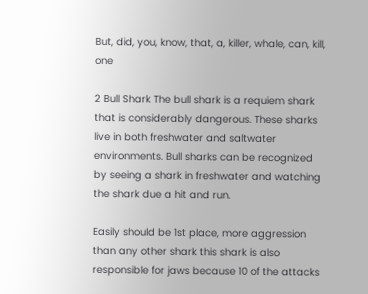But, did, you, know, that, a, killer, whale, can, kill, one

2 Bull Shark The bull shark is a requiem shark that is considerably dangerous. These sharks live in both freshwater and saltwater environments. Bull sharks can be recognized by seeing a shark in freshwater and watching the shark due a hit and run.

Easily should be 1st place, more aggression than any other shark this shark is also responsible for jaws because 10 of the attacks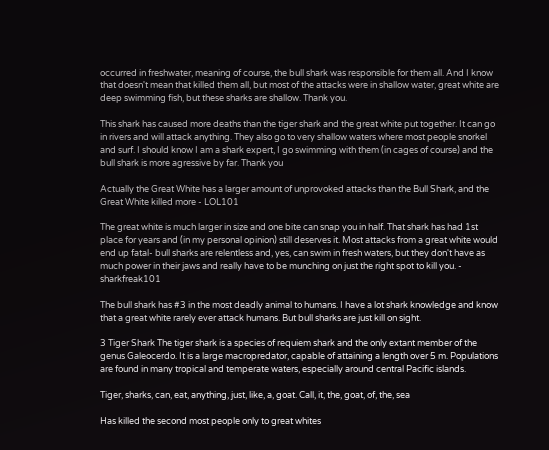occurred in freshwater, meaning of course, the bull shark was responsible for them all. And I know that doesn't mean that killed them all, but most of the attacks were in shallow water, great white are deep swimming fish, but these sharks are shallow. Thank you.

This shark has caused more deaths than the tiger shark and the great white put together. It can go in rivers and will attack anything. They also go to very shallow waters where most people snorkel and surf. I should know I am a shark expert, I go swimming with them (in cages of course) and the bull shark is more agressive by far. Thank you

Actually the Great White has a larger amount of unprovoked attacks than the Bull Shark, and the Great White killed more - LOL101

The great white is much larger in size and one bite can snap you in half. That shark has had 1st place for years and (in my personal opinion) still deserves it. Most attacks from a great white would end up fatal- bull sharks are relentless and, yes, can swim in fresh waters, but they don't have as much power in their jaws and really have to be munching on just the right spot to kill you. - sharkfreak101

The bull shark has #3 in the most deadly animal to humans. I have a lot shark knowledge and know that a great white rarely ever attack humans. But bull sharks are just kill on sight.

3 Tiger Shark The tiger shark is a species of requiem shark and the only extant member of the genus Galeocerdo. It is a large macropredator, capable of attaining a length over 5 m. Populations are found in many tropical and temperate waters, especially around central Pacific islands.

Tiger, sharks, can, eat, anything, just, like, a, goat. Call, it, the, goat, of, the, sea

Has killed the second most people only to great whites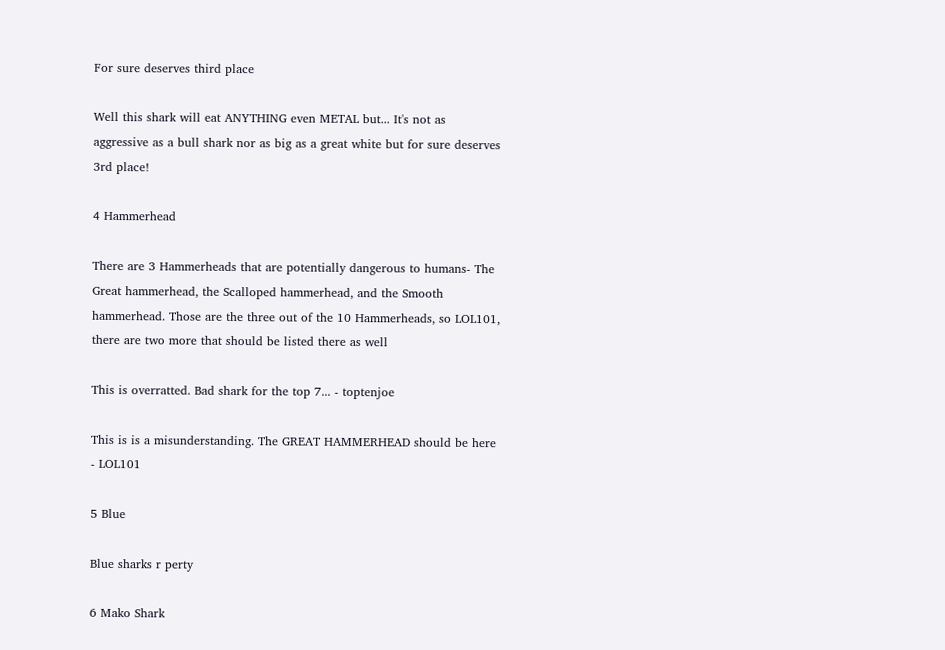For sure deserves third place

Well this shark will eat ANYTHING even METAL but... It's not as aggressive as a bull shark nor as big as a great white but for sure deserves 3rd place!

4 Hammerhead

There are 3 Hammerheads that are potentially dangerous to humans- The Great hammerhead, the Scalloped hammerhead, and the Smooth hammerhead. Those are the three out of the 10 Hammerheads, so LOL101, there are two more that should be listed there as well

This is overratted. Bad shark for the top 7... - toptenjoe

This is is a misunderstanding. The GREAT HAMMERHEAD should be here - LOL101

5 Blue

Blue sharks r perty

6 Mako Shark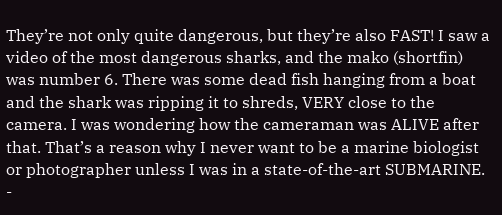They’re not only quite dangerous, but they’re also FAST! I saw a video of the most dangerous sharks, and the mako (shortfin) was number 6. There was some dead fish hanging from a boat and the shark was ripping it to shreds, VERY close to the camera. I was wondering how the cameraman was ALIVE after that. That’s a reason why I never want to be a marine biologist or photographer unless I was in a state-of-the-art SUBMARINE. -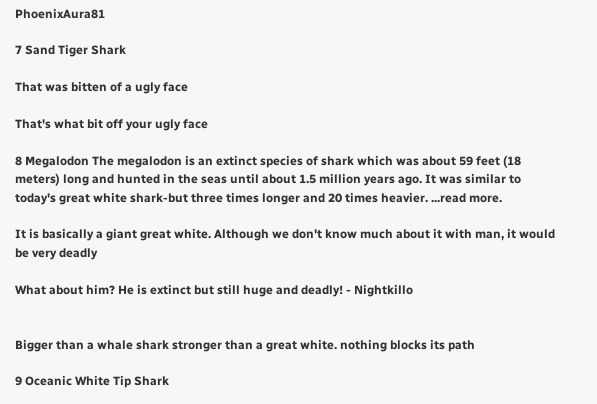PhoenixAura81

7 Sand Tiger Shark

That was bitten of a ugly face

That's what bit off your ugly face

8 Megalodon The megalodon is an extinct species of shark which was about 59 feet (18 meters) long and hunted in the seas until about 1.5 million years ago. It was similar to today's great white shark-but three times longer and 20 times heavier. ...read more.

It is basically a giant great white. Although we don't know much about it with man, it would be very deadly

What about him? He is extinct but still huge and deadly! - Nightkillo


Bigger than a whale shark stronger than a great white. nothing blocks its path

9 Oceanic White Tip Shark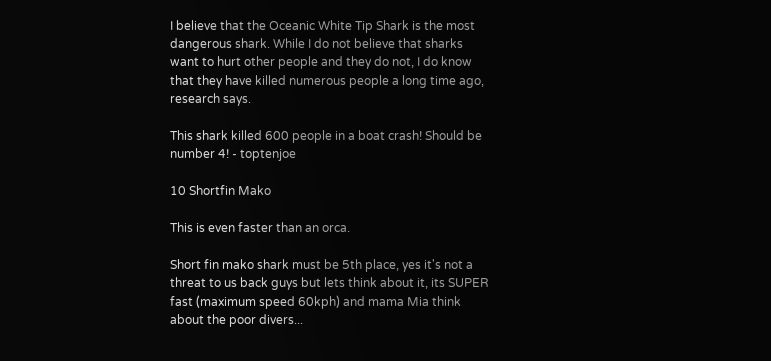I believe that the Oceanic White Tip Shark is the most dangerous shark. While I do not believe that sharks want to hurt other people and they do not, I do know that they have killed numerous people a long time ago, research says.

This shark killed 600 people in a boat crash! Should be number 4! - toptenjoe

10 Shortfin Mako

This is even faster than an orca.

Short fin mako shark must be 5th place, yes it's not a threat to us back guys but lets think about it, its SUPER fast (maximum speed 60kph) and mama Mia think about the poor divers...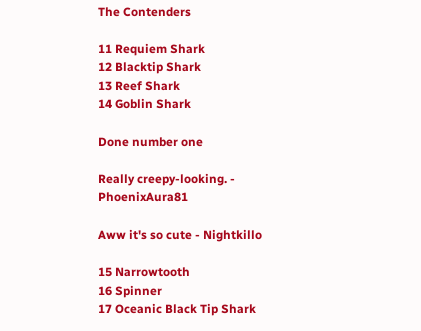The Contenders

11 Requiem Shark
12 Blacktip Shark
13 Reef Shark
14 Goblin Shark

Done number one

Really creepy-looking. - PhoenixAura81

Aww it's so cute - Nightkillo

15 Narrowtooth
16 Spinner
17 Oceanic Black Tip Shark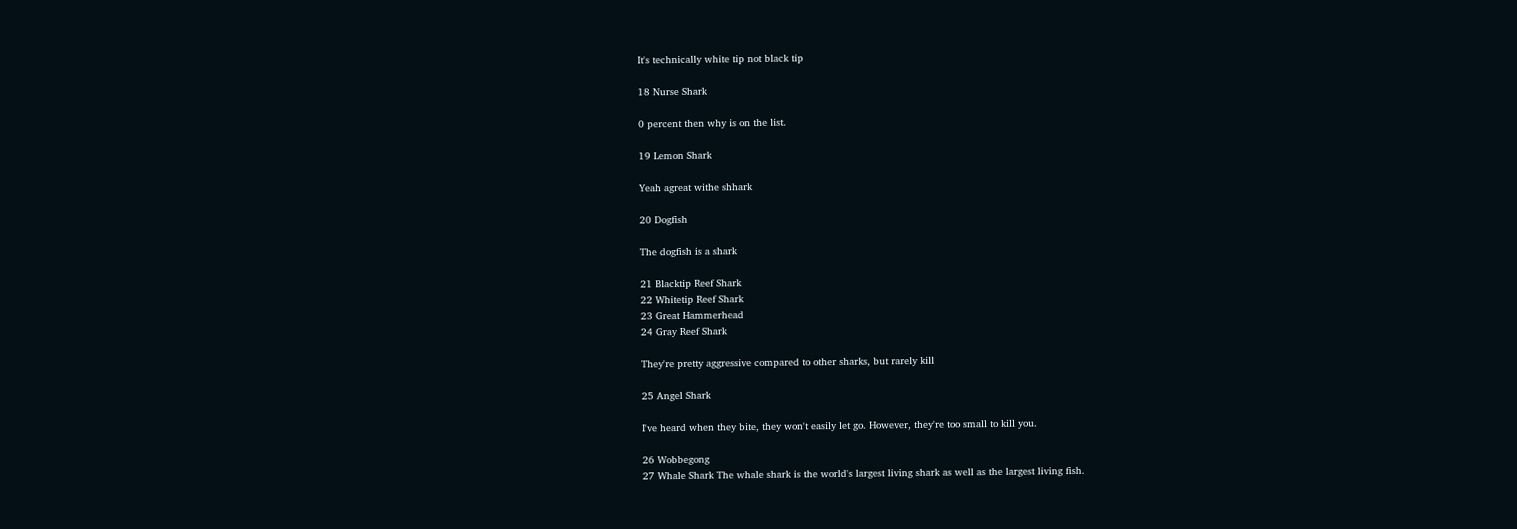It's technically white tip not black tip

18 Nurse Shark

0 percent then why is on the list.

19 Lemon Shark

Yeah agreat withe shhark

20 Dogfish

The dogfish is a shark

21 Blacktip Reef Shark
22 Whitetip Reef Shark
23 Great Hammerhead
24 Gray Reef Shark

They're pretty aggressive compared to other sharks, but rarely kill

25 Angel Shark

I've heard when they bite, they won't easily let go. However, they're too small to kill you.

26 Wobbegong
27 Whale Shark The whale shark is the world's largest living shark as well as the largest living fish.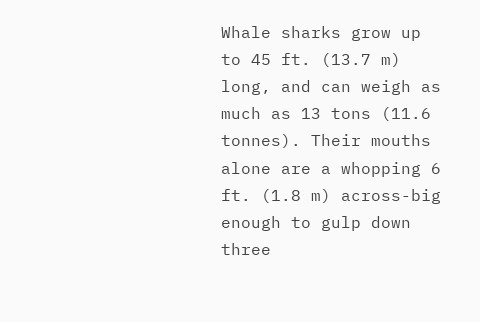Whale sharks grow up to 45 ft. (13.7 m) long, and can weigh as much as 13 tons (11.6 tonnes). Their mouths alone are a whopping 6 ft. (1.8 m) across-big enough to gulp down three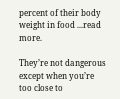percent of their body weight in food ...read more.

They’re not dangerous except when you’re too close to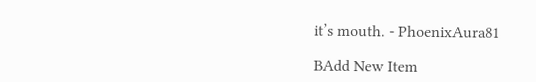it’s mouth. - PhoenixAura81

BAdd New Item